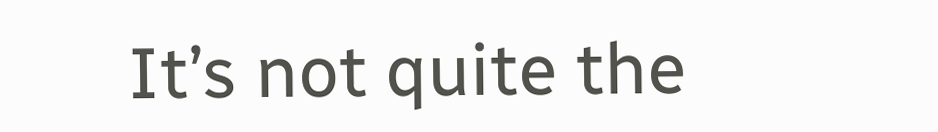It’s not quite the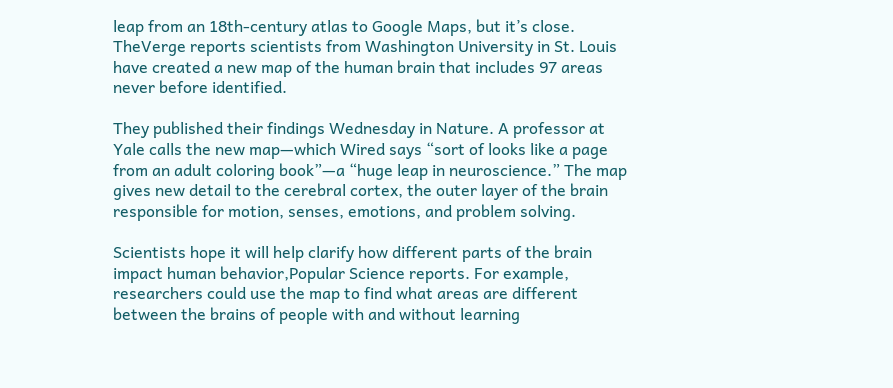leap from an 18th-century atlas to Google Maps, but it’s close. TheVerge reports scientists from Washington University in St. Louis have created a new map of the human brain that includes 97 areas never before identified.

They published their findings Wednesday in Nature. A professor at Yale calls the new map—which Wired says “sort of looks like a page from an adult coloring book”—a “huge leap in neuroscience.” The map gives new detail to the cerebral cortex, the outer layer of the brain responsible for motion, senses, emotions, and problem solving.

Scientists hope it will help clarify how different parts of the brain impact human behavior,Popular Science reports. For example, researchers could use the map to find what areas are different between the brains of people with and without learning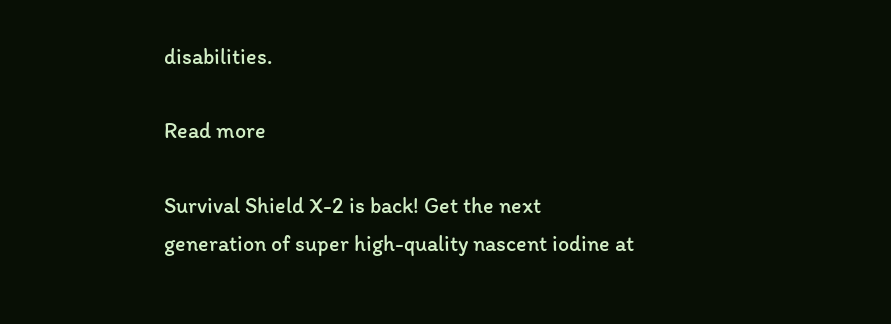disabilities.

Read more

Survival Shield X-2 is back! Get the next generation of super high-quality nascent iodine at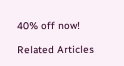40% off now!

Related Articles